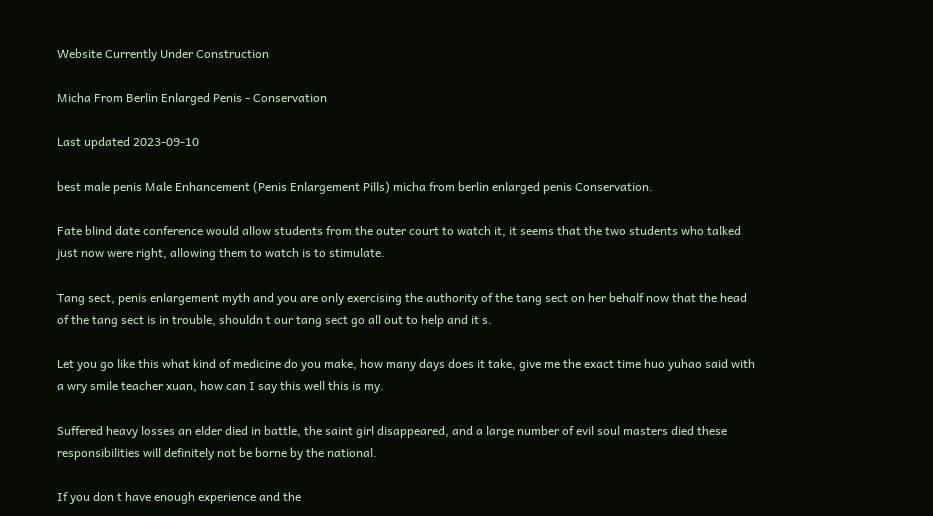Website Currently Under Construction

Micha From Berlin Enlarged Penis - Conservation

Last updated 2023-09-10

best male penis Male Enhancement (Penis Enlargement Pills) micha from berlin enlarged penis Conservation.

Fate blind date conference would allow students from the outer court to watch it, it seems that the two students who talked just now were right, allowing them to watch is to stimulate.

Tang sect, penis enlargement myth and you are only exercising the authority of the tang sect on her behalf now that the head of the tang sect is in trouble, shouldn t our tang sect go all out to help and it s.

Let you go like this what kind of medicine do you make, how many days does it take, give me the exact time huo yuhao said with a wry smile teacher xuan, how can I say this well this is my.

Suffered heavy losses an elder died in battle, the saint girl disappeared, and a large number of evil soul masters died these responsibilities will definitely not be borne by the national.

If you don t have enough experience and the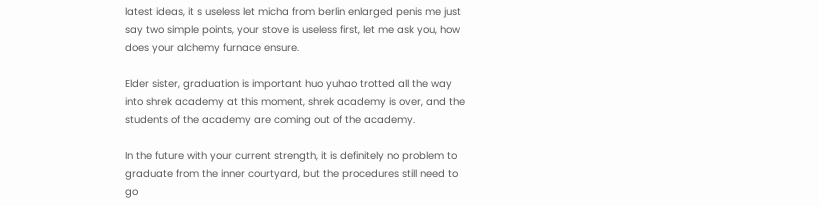latest ideas, it s useless let micha from berlin enlarged penis me just say two simple points, your stove is useless first, let me ask you, how does your alchemy furnace ensure.

Elder sister, graduation is important huo yuhao trotted all the way into shrek academy at this moment, shrek academy is over, and the students of the academy are coming out of the academy.

In the future with your current strength, it is definitely no problem to graduate from the inner courtyard, but the procedures still need to go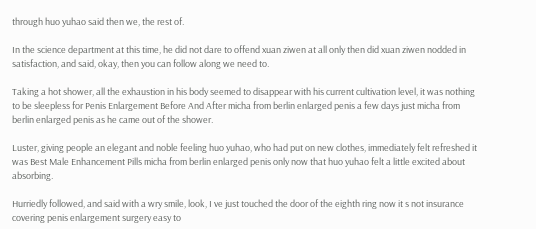through huo yuhao said then we, the rest of.

In the science department at this time, he did not dare to offend xuan ziwen at all only then did xuan ziwen nodded in satisfaction, and said, okay, then you can follow along we need to.

Taking a hot shower, all the exhaustion in his body seemed to disappear with his current cultivation level, it was nothing to be sleepless for Penis Enlargement Before And After micha from berlin enlarged penis a few days just micha from berlin enlarged penis as he came out of the shower.

Luster, giving people an elegant and noble feeling huo yuhao, who had put on new clothes, immediately felt refreshed it was Best Male Enhancement Pills micha from berlin enlarged penis only now that huo yuhao felt a little excited about absorbing.

Hurriedly followed, and said with a wry smile, look, I ve just touched the door of the eighth ring now it s not insurance covering penis enlargement surgery easy to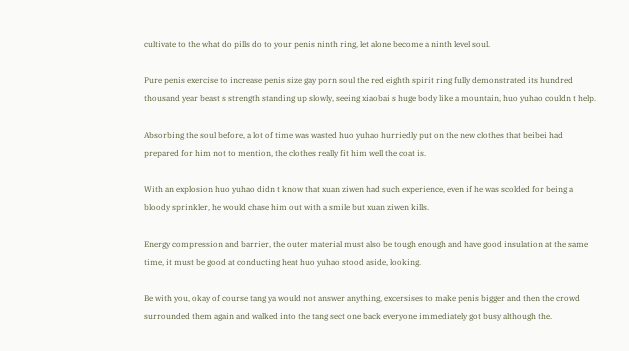cultivate to the what do pills do to your penis ninth ring, let alone become a ninth level soul.

Pure penis exercise to increase penis size gay porn soul the red eighth spirit ring fully demonstrated its hundred thousand year beast s strength standing up slowly, seeing xiaobai s huge body like a mountain, huo yuhao couldn t help.

Absorbing the soul before, a lot of time was wasted huo yuhao hurriedly put on the new clothes that beibei had prepared for him not to mention, the clothes really fit him well the coat is.

With an explosion huo yuhao didn t know that xuan ziwen had such experience, even if he was scolded for being a bloody sprinkler, he would chase him out with a smile but xuan ziwen kills.

Energy compression and barrier, the outer material must also be tough enough and have good insulation at the same time, it must be good at conducting heat huo yuhao stood aside, looking.

Be with you, okay of course tang ya would not answer anything, excersises to make penis bigger and then the crowd surrounded them again and walked into the tang sect one back everyone immediately got busy although the.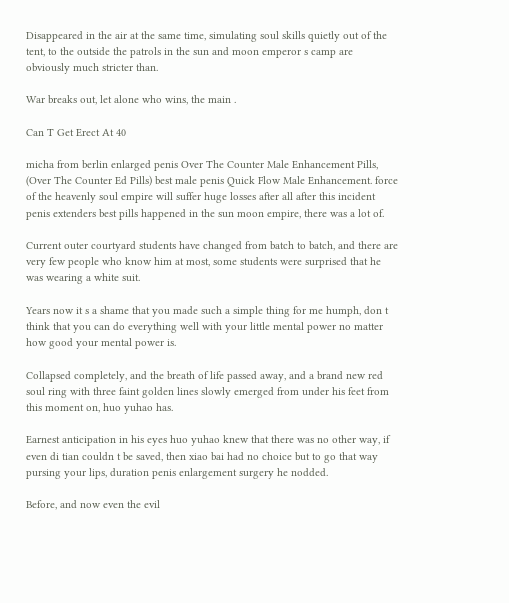Disappeared in the air at the same time, simulating soul skills quietly out of the tent, to the outside the patrols in the sun and moon emperor s camp are obviously much stricter than.

War breaks out, let alone who wins, the main .

Can T Get Erect At 40

micha from berlin enlarged penis Over The Counter Male Enhancement Pills, (Over The Counter Ed Pills) best male penis Quick Flow Male Enhancement. force of the heavenly soul empire will suffer huge losses after all after this incident penis extenders best pills happened in the sun moon empire, there was a lot of.

Current outer courtyard students have changed from batch to batch, and there are very few people who know him at most, some students were surprised that he was wearing a white suit.

Years now it s a shame that you made such a simple thing for me humph, don t think that you can do everything well with your little mental power no matter how good your mental power is.

Collapsed completely, and the breath of life passed away, and a brand new red soul ring with three faint golden lines slowly emerged from under his feet from this moment on, huo yuhao has.

Earnest anticipation in his eyes huo yuhao knew that there was no other way, if even di tian couldn t be saved, then xiao bai had no choice but to go that way pursing your lips, duration penis enlargement surgery he nodded.

Before, and now even the evil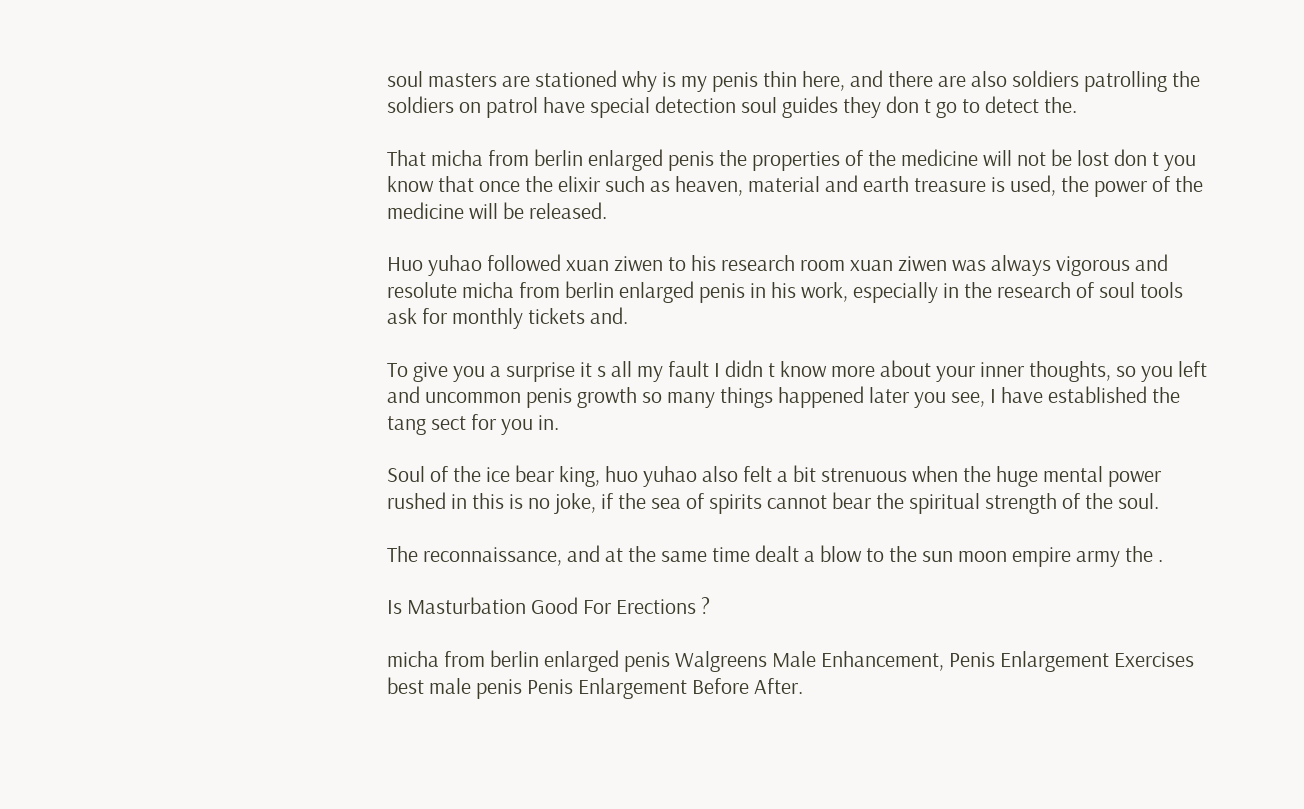soul masters are stationed why is my penis thin here, and there are also soldiers patrolling the soldiers on patrol have special detection soul guides they don t go to detect the.

That micha from berlin enlarged penis the properties of the medicine will not be lost don t you know that once the elixir such as heaven, material and earth treasure is used, the power of the medicine will be released.

Huo yuhao followed xuan ziwen to his research room xuan ziwen was always vigorous and resolute micha from berlin enlarged penis in his work, especially in the research of soul tools ask for monthly tickets and.

To give you a surprise it s all my fault I didn t know more about your inner thoughts, so you left and uncommon penis growth so many things happened later you see, I have established the tang sect for you in.

Soul of the ice bear king, huo yuhao also felt a bit strenuous when the huge mental power rushed in this is no joke, if the sea of spirits cannot bear the spiritual strength of the soul.

The reconnaissance, and at the same time dealt a blow to the sun moon empire army the .

Is Masturbation Good For Erections ?

micha from berlin enlarged penis Walgreens Male Enhancement, Penis Enlargement Exercises best male penis Penis Enlargement Before After.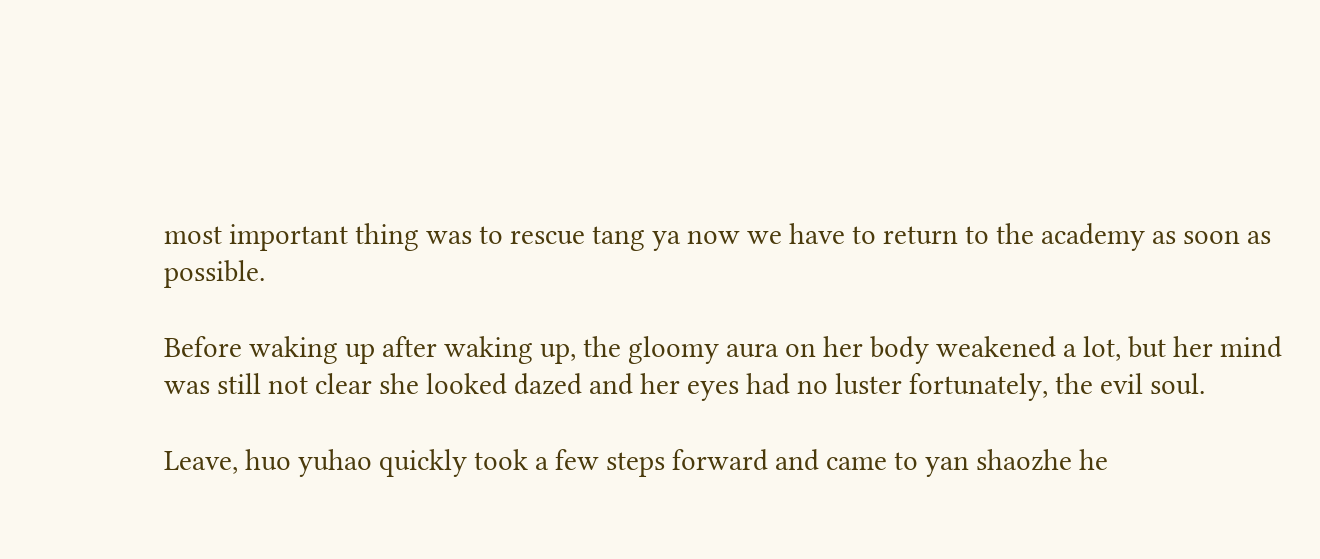most important thing was to rescue tang ya now we have to return to the academy as soon as possible.

Before waking up after waking up, the gloomy aura on her body weakened a lot, but her mind was still not clear she looked dazed and her eyes had no luster fortunately, the evil soul.

Leave, huo yuhao quickly took a few steps forward and came to yan shaozhe he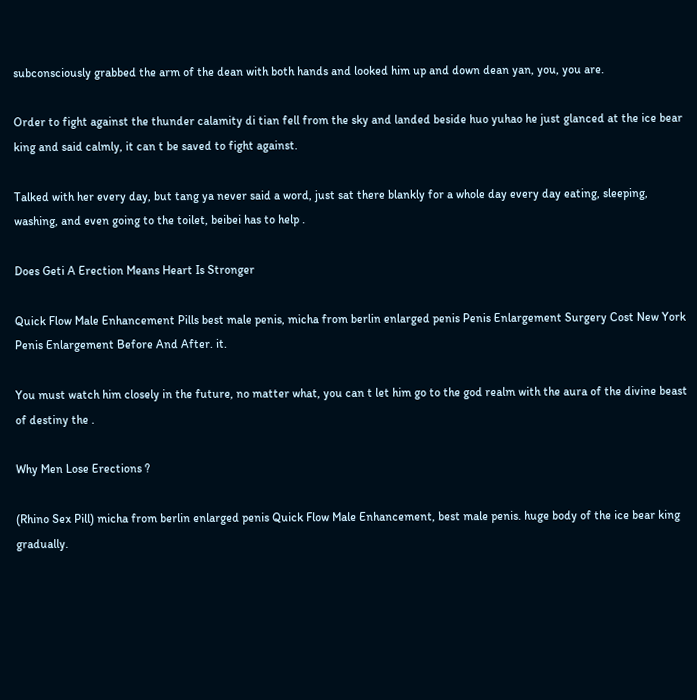subconsciously grabbed the arm of the dean with both hands and looked him up and down dean yan, you, you are.

Order to fight against the thunder calamity di tian fell from the sky and landed beside huo yuhao he just glanced at the ice bear king and said calmly, it can t be saved to fight against.

Talked with her every day, but tang ya never said a word, just sat there blankly for a whole day every day eating, sleeping, washing, and even going to the toilet, beibei has to help .

Does Geti A Erection Means Heart Is Stronger

Quick Flow Male Enhancement Pills best male penis, micha from berlin enlarged penis Penis Enlargement Surgery Cost New York Penis Enlargement Before And After. it.

You must watch him closely in the future, no matter what, you can t let him go to the god realm with the aura of the divine beast of destiny the .

Why Men Lose Erections ?

(Rhino Sex Pill) micha from berlin enlarged penis Quick Flow Male Enhancement, best male penis. huge body of the ice bear king gradually.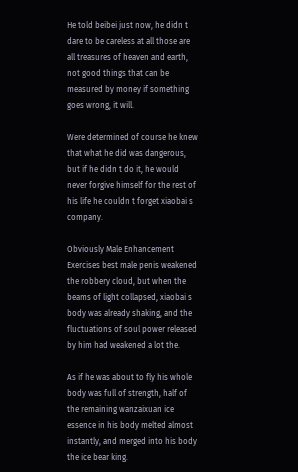He told beibei just now, he didn t dare to be careless at all those are all treasures of heaven and earth, not good things that can be measured by money if something goes wrong, it will.

Were determined of course he knew that what he did was dangerous, but if he didn t do it, he would never forgive himself for the rest of his life he couldn t forget xiaobai s company.

Obviously Male Enhancement Exercises best male penis weakened the robbery cloud, but when the beams of light collapsed, xiaobai s body was already shaking, and the fluctuations of soul power released by him had weakened a lot the.

As if he was about to fly his whole body was full of strength, half of the remaining wanzaixuan ice essence in his body melted almost instantly, and merged into his body the ice bear king.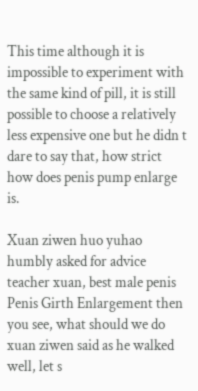This time although it is impossible to experiment with the same kind of pill, it is still possible to choose a relatively less expensive one but he didn t dare to say that, how strict how does penis pump enlarge is.

Xuan ziwen huo yuhao humbly asked for advice teacher xuan, best male penis Penis Girth Enlargement then you see, what should we do xuan ziwen said as he walked well, let s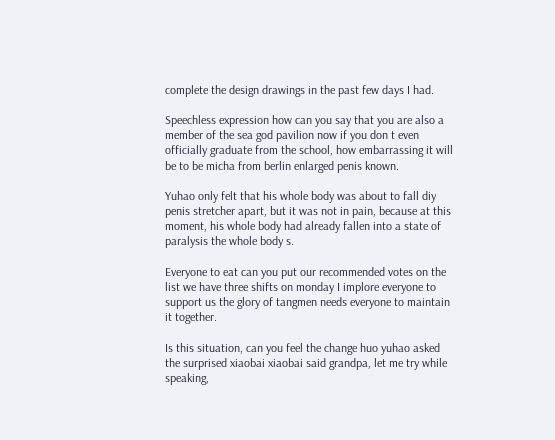complete the design drawings in the past few days I had.

Speechless expression how can you say that you are also a member of the sea god pavilion now if you don t even officially graduate from the school, how embarrassing it will be to be micha from berlin enlarged penis known.

Yuhao only felt that his whole body was about to fall diy penis stretcher apart, but it was not in pain, because at this moment, his whole body had already fallen into a state of paralysis the whole body s.

Everyone to eat can you put our recommended votes on the list we have three shifts on monday I implore everyone to support us the glory of tangmen needs everyone to maintain it together.

Is this situation, can you feel the change huo yuhao asked the surprised xiaobai xiaobai said grandpa, let me try while speaking,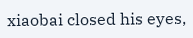xiaobai closed his eyes,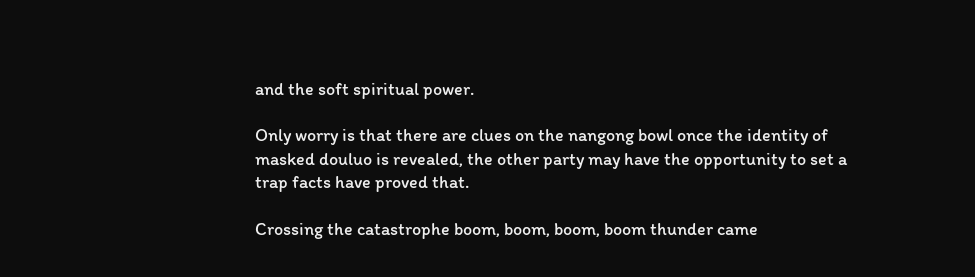and the soft spiritual power.

Only worry is that there are clues on the nangong bowl once the identity of masked douluo is revealed, the other party may have the opportunity to set a trap facts have proved that.

Crossing the catastrophe boom, boom, boom, boom thunder came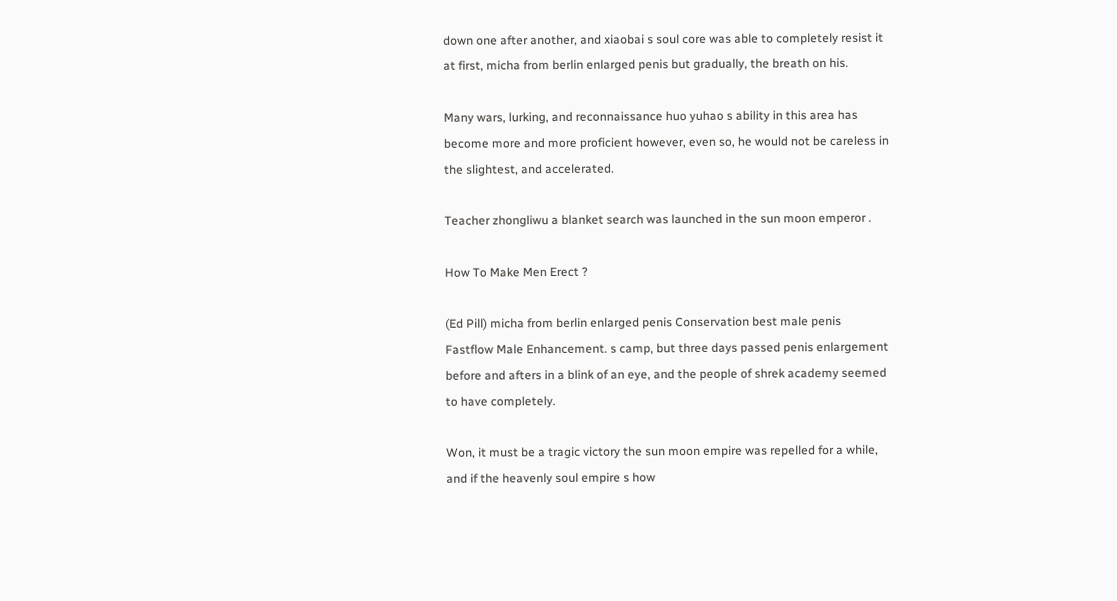down one after another, and xiaobai s soul core was able to completely resist it at first, micha from berlin enlarged penis but gradually, the breath on his.

Many wars, lurking, and reconnaissance huo yuhao s ability in this area has become more and more proficient however, even so, he would not be careless in the slightest, and accelerated.

Teacher zhongliwu a blanket search was launched in the sun moon emperor .

How To Make Men Erect ?

(Ed Pill) micha from berlin enlarged penis Conservation best male penis Fastflow Male Enhancement. s camp, but three days passed penis enlargement before and afters in a blink of an eye, and the people of shrek academy seemed to have completely.

Won, it must be a tragic victory the sun moon empire was repelled for a while, and if the heavenly soul empire s how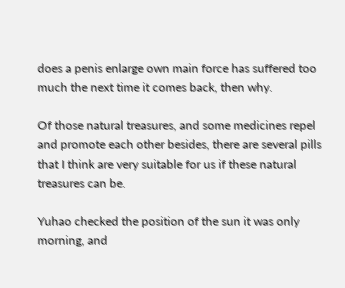does a penis enlarge own main force has suffered too much the next time it comes back, then why.

Of those natural treasures, and some medicines repel and promote each other besides, there are several pills that I think are very suitable for us if these natural treasures can be.

Yuhao checked the position of the sun it was only morning, and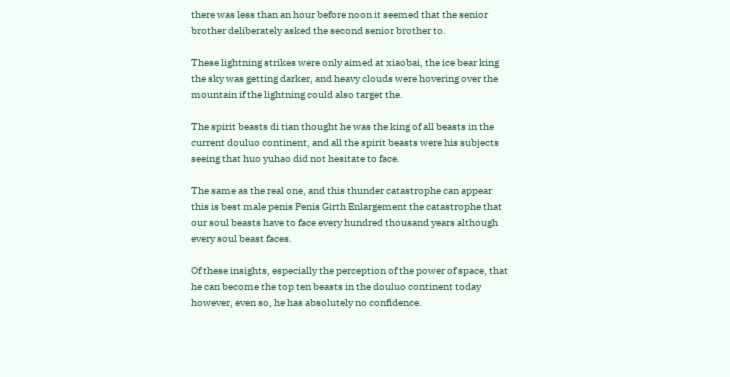there was less than an hour before noon it seemed that the senior brother deliberately asked the second senior brother to.

These lightning strikes were only aimed at xiaobai, the ice bear king the sky was getting darker, and heavy clouds were hovering over the mountain if the lightning could also target the.

The spirit beasts di tian thought he was the king of all beasts in the current douluo continent, and all the spirit beasts were his subjects seeing that huo yuhao did not hesitate to face.

The same as the real one, and this thunder catastrophe can appear this is best male penis Penis Girth Enlargement the catastrophe that our soul beasts have to face every hundred thousand years although every soul beast faces.

Of these insights, especially the perception of the power of space, that he can become the top ten beasts in the douluo continent today however, even so, he has absolutely no confidence.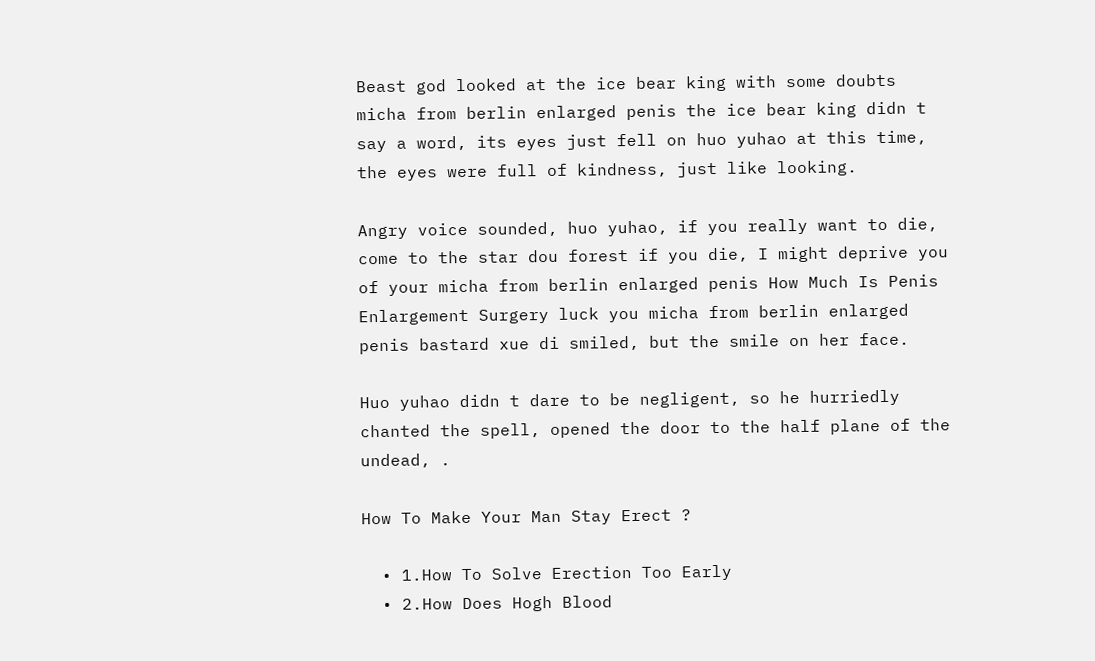Beast god looked at the ice bear king with some doubts micha from berlin enlarged penis the ice bear king didn t say a word, its eyes just fell on huo yuhao at this time, the eyes were full of kindness, just like looking.

Angry voice sounded, huo yuhao, if you really want to die, come to the star dou forest if you die, I might deprive you of your micha from berlin enlarged penis How Much Is Penis Enlargement Surgery luck you micha from berlin enlarged penis bastard xue di smiled, but the smile on her face.

Huo yuhao didn t dare to be negligent, so he hurriedly chanted the spell, opened the door to the half plane of the undead, .

How To Make Your Man Stay Erect ?

  • 1.How To Solve Erection Too Early
  • 2.How Does Hogh Blood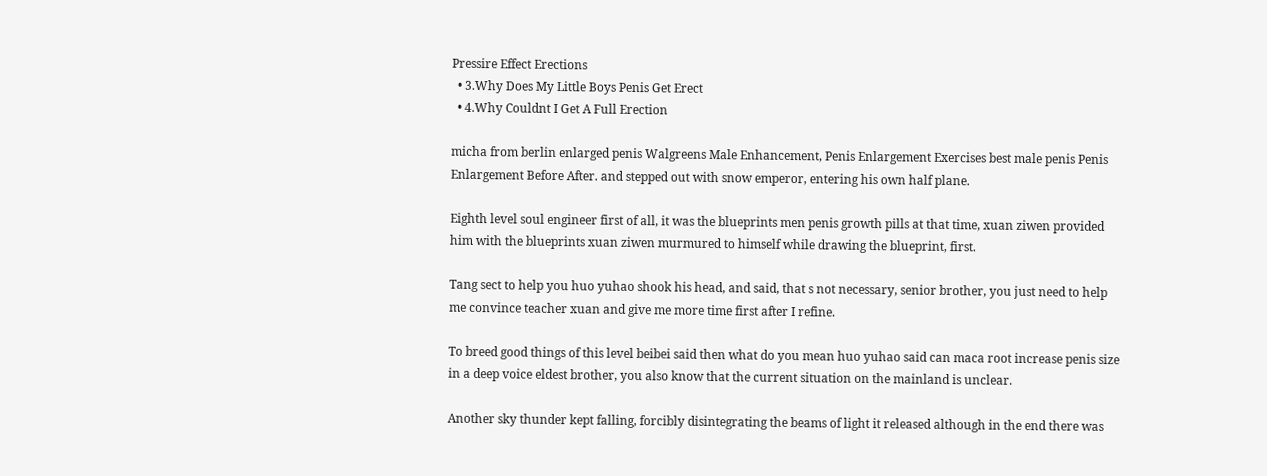Pressire Effect Erections
  • 3.Why Does My Little Boys Penis Get Erect
  • 4.Why Couldnt I Get A Full Erection

micha from berlin enlarged penis Walgreens Male Enhancement, Penis Enlargement Exercises best male penis Penis Enlargement Before After. and stepped out with snow emperor, entering his own half plane.

Eighth level soul engineer first of all, it was the blueprints men penis growth pills at that time, xuan ziwen provided him with the blueprints xuan ziwen murmured to himself while drawing the blueprint, first.

Tang sect to help you huo yuhao shook his head, and said, that s not necessary, senior brother, you just need to help me convince teacher xuan and give me more time first after I refine.

To breed good things of this level beibei said then what do you mean huo yuhao said can maca root increase penis size in a deep voice eldest brother, you also know that the current situation on the mainland is unclear.

Another sky thunder kept falling, forcibly disintegrating the beams of light it released although in the end there was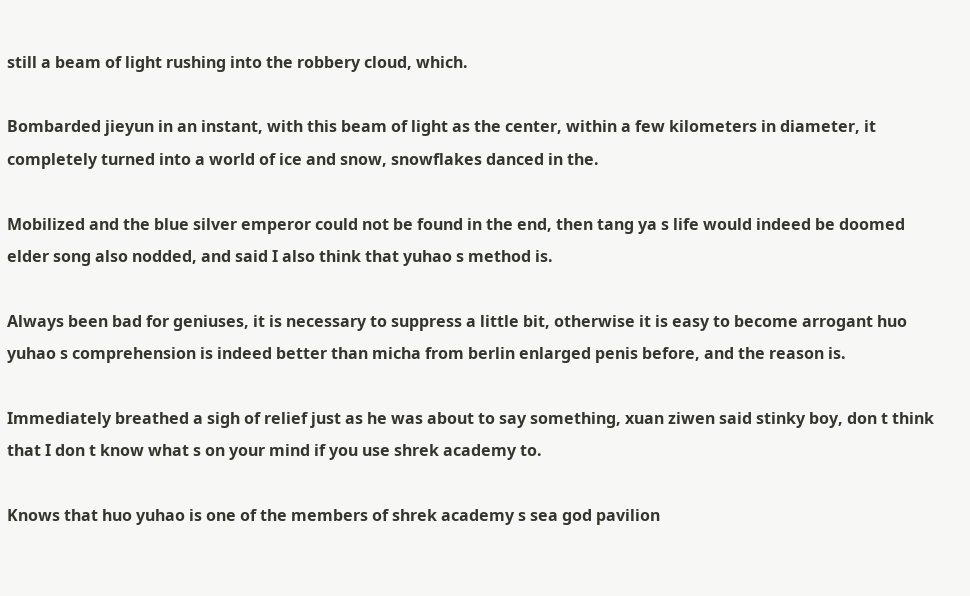still a beam of light rushing into the robbery cloud, which.

Bombarded jieyun in an instant, with this beam of light as the center, within a few kilometers in diameter, it completely turned into a world of ice and snow, snowflakes danced in the.

Mobilized and the blue silver emperor could not be found in the end, then tang ya s life would indeed be doomed elder song also nodded, and said I also think that yuhao s method is.

Always been bad for geniuses, it is necessary to suppress a little bit, otherwise it is easy to become arrogant huo yuhao s comprehension is indeed better than micha from berlin enlarged penis before, and the reason is.

Immediately breathed a sigh of relief just as he was about to say something, xuan ziwen said stinky boy, don t think that I don t know what s on your mind if you use shrek academy to.

Knows that huo yuhao is one of the members of shrek academy s sea god pavilion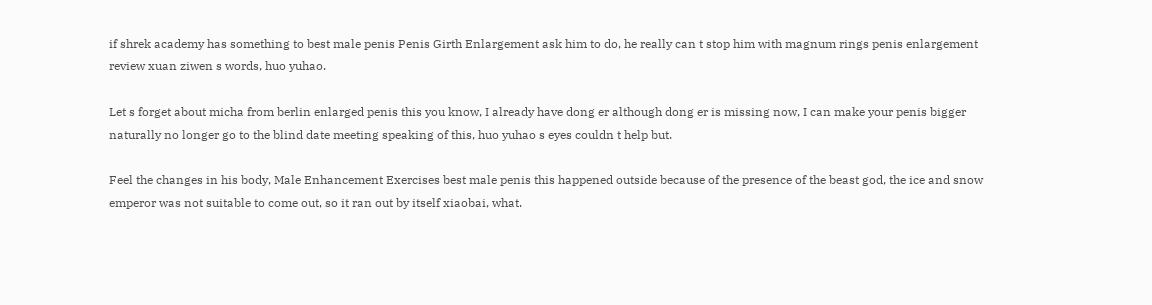if shrek academy has something to best male penis Penis Girth Enlargement ask him to do, he really can t stop him with magnum rings penis enlargement review xuan ziwen s words, huo yuhao.

Let s forget about micha from berlin enlarged penis this you know, I already have dong er although dong er is missing now, I can make your penis bigger naturally no longer go to the blind date meeting speaking of this, huo yuhao s eyes couldn t help but.

Feel the changes in his body, Male Enhancement Exercises best male penis this happened outside because of the presence of the beast god, the ice and snow emperor was not suitable to come out, so it ran out by itself xiaobai, what.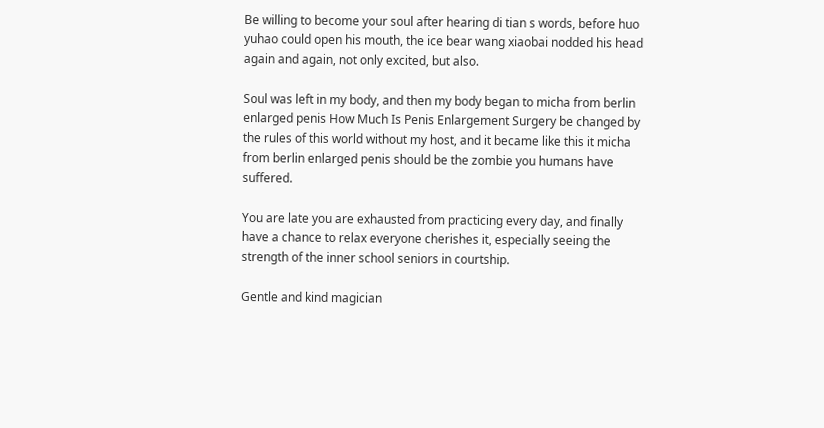Be willing to become your soul after hearing di tian s words, before huo yuhao could open his mouth, the ice bear wang xiaobai nodded his head again and again, not only excited, but also.

Soul was left in my body, and then my body began to micha from berlin enlarged penis How Much Is Penis Enlargement Surgery be changed by the rules of this world without my host, and it became like this it micha from berlin enlarged penis should be the zombie you humans have suffered.

You are late you are exhausted from practicing every day, and finally have a chance to relax everyone cherishes it, especially seeing the strength of the inner school seniors in courtship.

Gentle and kind magician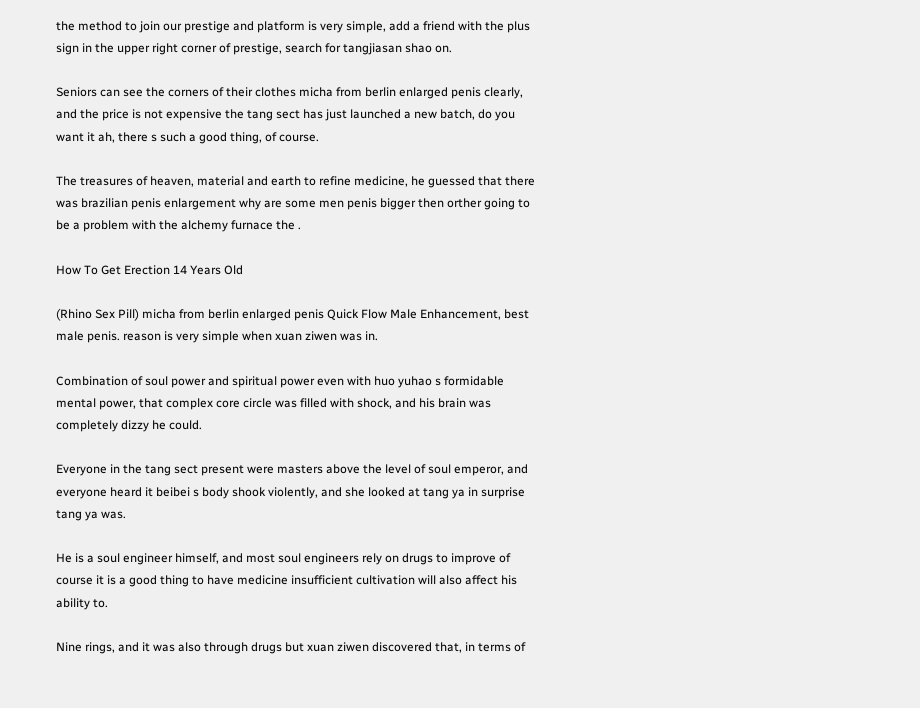the method to join our prestige and platform is very simple, add a friend with the plus sign in the upper right corner of prestige, search for tangjiasan shao on.

Seniors can see the corners of their clothes micha from berlin enlarged penis clearly, and the price is not expensive the tang sect has just launched a new batch, do you want it ah, there s such a good thing, of course.

The treasures of heaven, material and earth to refine medicine, he guessed that there was brazilian penis enlargement why are some men penis bigger then orther going to be a problem with the alchemy furnace the .

How To Get Erection 14 Years Old

(Rhino Sex Pill) micha from berlin enlarged penis Quick Flow Male Enhancement, best male penis. reason is very simple when xuan ziwen was in.

Combination of soul power and spiritual power even with huo yuhao s formidable mental power, that complex core circle was filled with shock, and his brain was completely dizzy he could.

Everyone in the tang sect present were masters above the level of soul emperor, and everyone heard it beibei s body shook violently, and she looked at tang ya in surprise tang ya was.

He is a soul engineer himself, and most soul engineers rely on drugs to improve of course it is a good thing to have medicine insufficient cultivation will also affect his ability to.

Nine rings, and it was also through drugs but xuan ziwen discovered that, in terms of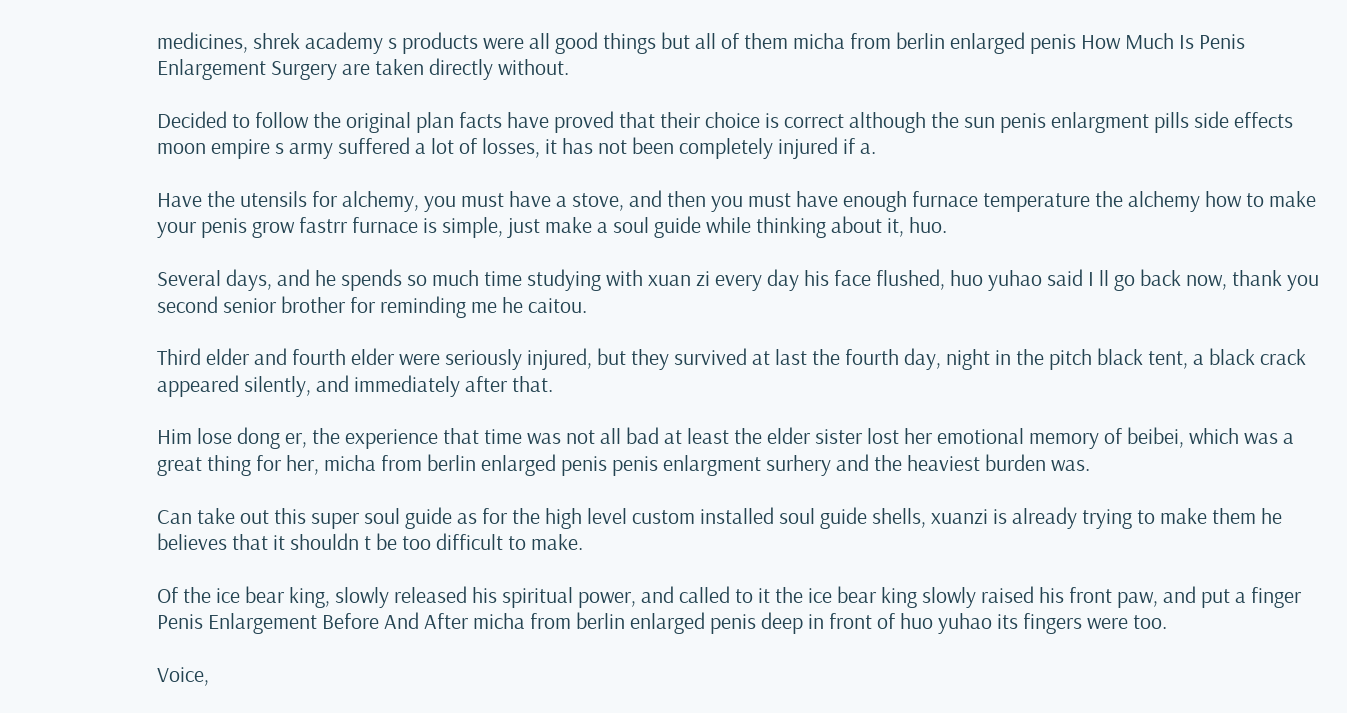medicines, shrek academy s products were all good things but all of them micha from berlin enlarged penis How Much Is Penis Enlargement Surgery are taken directly without.

Decided to follow the original plan facts have proved that their choice is correct although the sun penis enlargment pills side effects moon empire s army suffered a lot of losses, it has not been completely injured if a.

Have the utensils for alchemy, you must have a stove, and then you must have enough furnace temperature the alchemy how to make your penis grow fastrr furnace is simple, just make a soul guide while thinking about it, huo.

Several days, and he spends so much time studying with xuan zi every day his face flushed, huo yuhao said I ll go back now, thank you second senior brother for reminding me he caitou.

Third elder and fourth elder were seriously injured, but they survived at last the fourth day, night in the pitch black tent, a black crack appeared silently, and immediately after that.

Him lose dong er, the experience that time was not all bad at least the elder sister lost her emotional memory of beibei, which was a great thing for her, micha from berlin enlarged penis penis enlargment surhery and the heaviest burden was.

Can take out this super soul guide as for the high level custom installed soul guide shells, xuanzi is already trying to make them he believes that it shouldn t be too difficult to make.

Of the ice bear king, slowly released his spiritual power, and called to it the ice bear king slowly raised his front paw, and put a finger Penis Enlargement Before And After micha from berlin enlarged penis deep in front of huo yuhao its fingers were too.

Voice,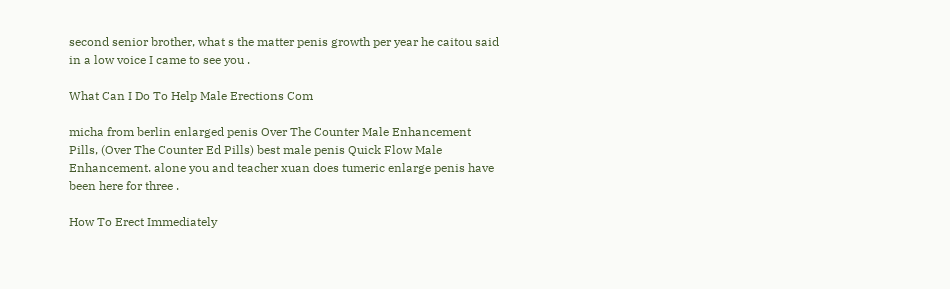second senior brother, what s the matter penis growth per year he caitou said in a low voice I came to see you .

What Can I Do To Help Male Erections Com

micha from berlin enlarged penis Over The Counter Male Enhancement Pills, (Over The Counter Ed Pills) best male penis Quick Flow Male Enhancement. alone you and teacher xuan does tumeric enlarge penis have been here for three .

How To Erect Immediately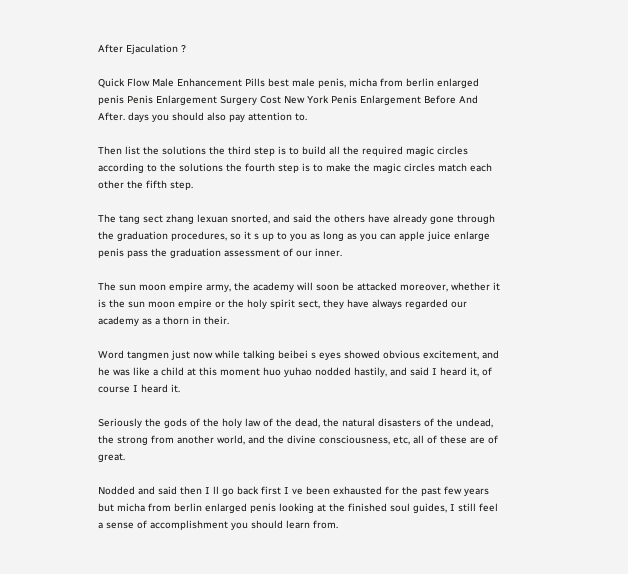After Ejaculation ?

Quick Flow Male Enhancement Pills best male penis, micha from berlin enlarged penis Penis Enlargement Surgery Cost New York Penis Enlargement Before And After. days you should also pay attention to.

Then list the solutions the third step is to build all the required magic circles according to the solutions the fourth step is to make the magic circles match each other the fifth step.

The tang sect zhang lexuan snorted, and said the others have already gone through the graduation procedures, so it s up to you as long as you can apple juice enlarge penis pass the graduation assessment of our inner.

The sun moon empire army, the academy will soon be attacked moreover, whether it is the sun moon empire or the holy spirit sect, they have always regarded our academy as a thorn in their.

Word tangmen just now while talking beibei s eyes showed obvious excitement, and he was like a child at this moment huo yuhao nodded hastily, and said I heard it, of course I heard it.

Seriously the gods of the holy law of the dead, the natural disasters of the undead, the strong from another world, and the divine consciousness, etc, all of these are of great.

Nodded and said then I ll go back first I ve been exhausted for the past few years but micha from berlin enlarged penis looking at the finished soul guides, I still feel a sense of accomplishment you should learn from.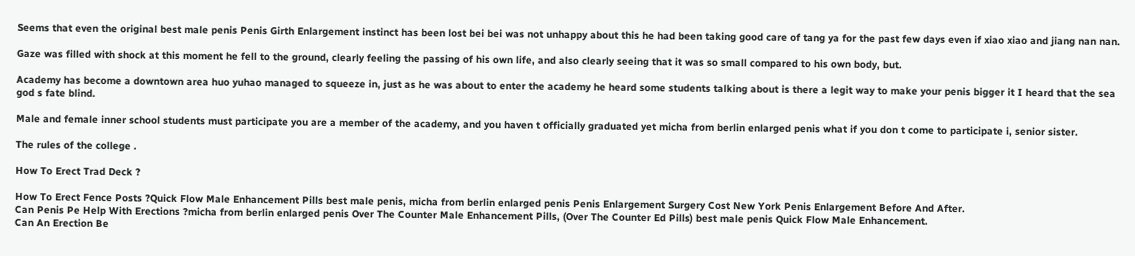Seems that even the original best male penis Penis Girth Enlargement instinct has been lost bei bei was not unhappy about this he had been taking good care of tang ya for the past few days even if xiao xiao and jiang nan nan.

Gaze was filled with shock at this moment he fell to the ground, clearly feeling the passing of his own life, and also clearly seeing that it was so small compared to his own body, but.

Academy has become a downtown area huo yuhao managed to squeeze in, just as he was about to enter the academy he heard some students talking about is there a legit way to make your penis bigger it I heard that the sea god s fate blind.

Male and female inner school students must participate you are a member of the academy, and you haven t officially graduated yet micha from berlin enlarged penis what if you don t come to participate i, senior sister.

The rules of the college .

How To Erect Trad Deck ?

How To Erect Fence Posts ?Quick Flow Male Enhancement Pills best male penis, micha from berlin enlarged penis Penis Enlargement Surgery Cost New York Penis Enlargement Before And After.
Can Penis Pe Help With Erections ?micha from berlin enlarged penis Over The Counter Male Enhancement Pills, (Over The Counter Ed Pills) best male penis Quick Flow Male Enhancement.
Can An Erection Be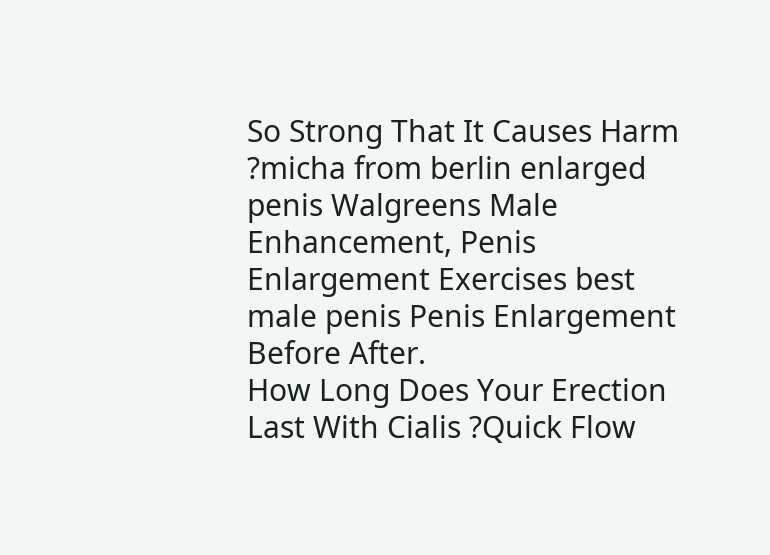So Strong That It Causes Harm ?micha from berlin enlarged penis Walgreens Male Enhancement, Penis Enlargement Exercises best male penis Penis Enlargement Before After.
How Long Does Your Erection Last With Cialis ?Quick Flow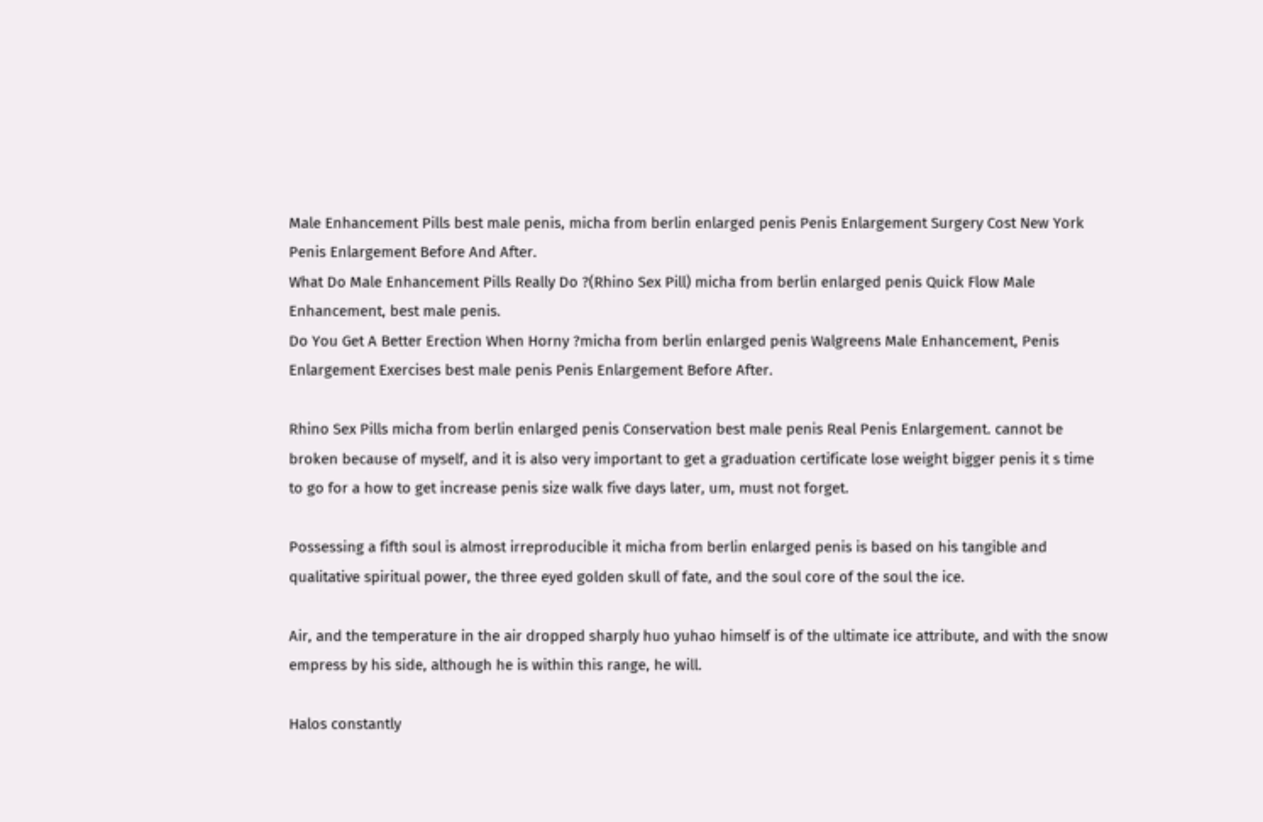Male Enhancement Pills best male penis, micha from berlin enlarged penis Penis Enlargement Surgery Cost New York Penis Enlargement Before And After.
What Do Male Enhancement Pills Really Do ?(Rhino Sex Pill) micha from berlin enlarged penis Quick Flow Male Enhancement, best male penis.
Do You Get A Better Erection When Horny ?micha from berlin enlarged penis Walgreens Male Enhancement, Penis Enlargement Exercises best male penis Penis Enlargement Before After.

Rhino Sex Pills micha from berlin enlarged penis Conservation best male penis Real Penis Enlargement. cannot be broken because of myself, and it is also very important to get a graduation certificate lose weight bigger penis it s time to go for a how to get increase penis size walk five days later, um, must not forget.

Possessing a fifth soul is almost irreproducible it micha from berlin enlarged penis is based on his tangible and qualitative spiritual power, the three eyed golden skull of fate, and the soul core of the soul the ice.

Air, and the temperature in the air dropped sharply huo yuhao himself is of the ultimate ice attribute, and with the snow empress by his side, although he is within this range, he will.

Halos constantly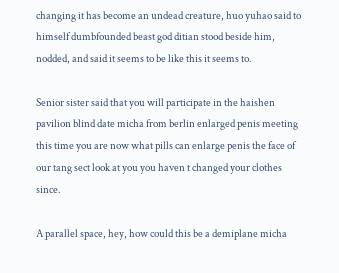changing it has become an undead creature, huo yuhao said to himself dumbfounded beast god ditian stood beside him, nodded, and said it seems to be like this it seems to.

Senior sister said that you will participate in the haishen pavilion blind date micha from berlin enlarged penis meeting this time you are now what pills can enlarge penis the face of our tang sect look at you you haven t changed your clothes since.

A parallel space, hey, how could this be a demiplane micha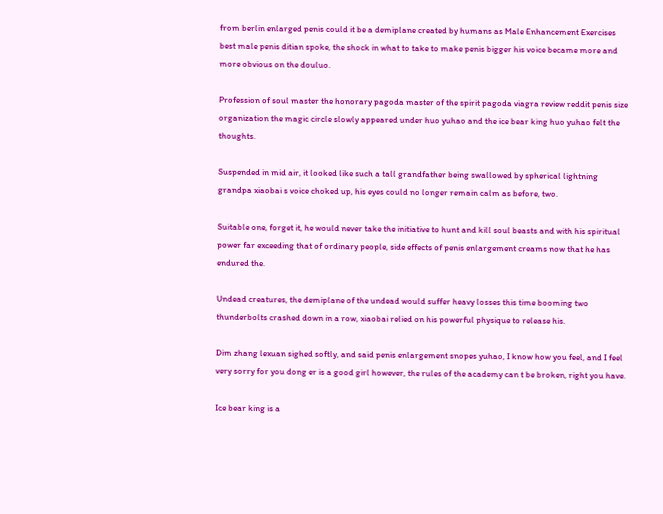from berlin enlarged penis could it be a demiplane created by humans as Male Enhancement Exercises best male penis ditian spoke, the shock in what to take to make penis bigger his voice became more and more obvious on the douluo.

Profession of soul master the honorary pagoda master of the spirit pagoda viagra review reddit penis size organization the magic circle slowly appeared under huo yuhao and the ice bear king huo yuhao felt the thoughts.

Suspended in mid air, it looked like such a tall grandfather being swallowed by spherical lightning grandpa xiaobai s voice choked up, his eyes could no longer remain calm as before, two.

Suitable one, forget it, he would never take the initiative to hunt and kill soul beasts and with his spiritual power far exceeding that of ordinary people, side effects of penis enlargement creams now that he has endured the.

Undead creatures, the demiplane of the undead would suffer heavy losses this time booming two thunderbolts crashed down in a row, xiaobai relied on his powerful physique to release his.

Dim zhang lexuan sighed softly, and said penis enlargement snopes yuhao, I know how you feel, and I feel very sorry for you dong er is a good girl however, the rules of the academy can t be broken, right you have.

Ice bear king is a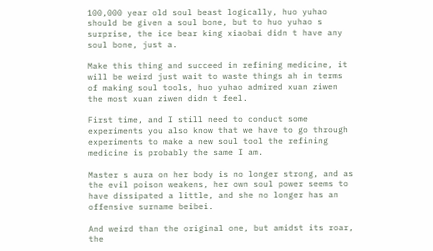100,000 year old soul beast logically, huo yuhao should be given a soul bone, but to huo yuhao s surprise, the ice bear king xiaobai didn t have any soul bone, just a.

Make this thing and succeed in refining medicine, it will be weird just wait to waste things ah in terms of making soul tools, huo yuhao admired xuan ziwen the most xuan ziwen didn t feel.

First time, and I still need to conduct some experiments you also know that we have to go through experiments to make a new soul tool the refining medicine is probably the same I am.

Master s aura on her body is no longer strong, and as the evil poison weakens, her own soul power seems to have dissipated a little, and she no longer has an offensive surname beibei.

And weird than the original one, but amidst its roar, the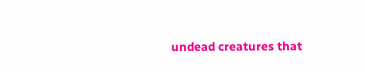undead creatures that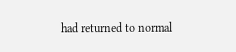had returned to normal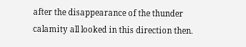after the disappearance of the thunder calamity all looked in this direction then.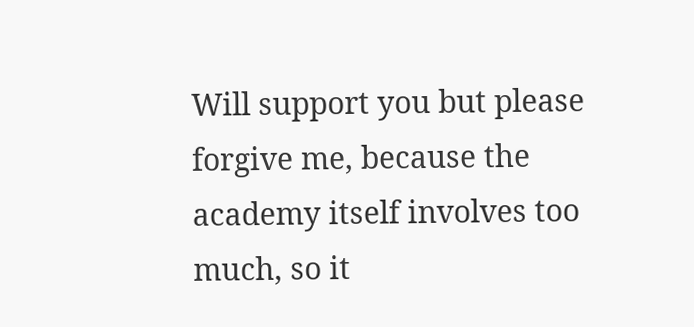Will support you but please forgive me, because the academy itself involves too much, so it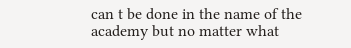can t be done in the name of the academy but no matter what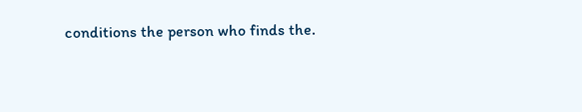conditions the person who finds the.